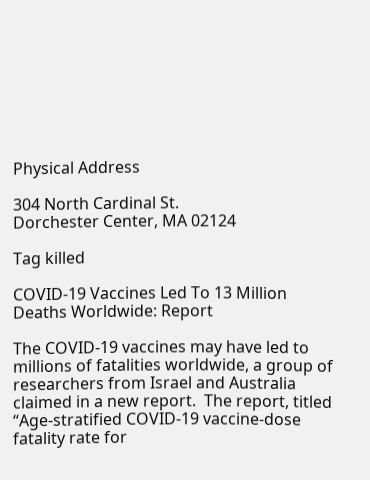Physical Address

304 North Cardinal St.
Dorchester Center, MA 02124

Tag killed

COVID-19 Vaccines Led To 13 Million Deaths Worldwide: Report

The COVID-19 vaccines may have led to millions of fatalities worldwide, a group of researchers from Israel and Australia claimed in a new report.  The report, titled “Age-stratified COVID-19 vaccine-dose fatality rate for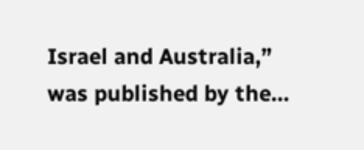Israel and Australia,” was published by the…